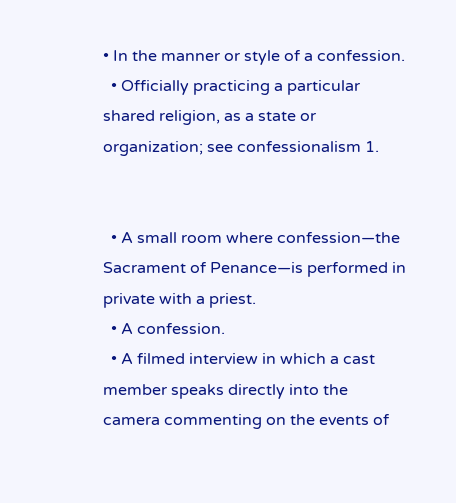• In the manner or style of a confession.
  • Officially practicing a particular shared religion, as a state or organization; see confessionalism 1.


  • A small room where confession—the Sacrament of Penance—is performed in private with a priest.
  • A confession.
  • A filmed interview in which a cast member speaks directly into the camera commenting on the events of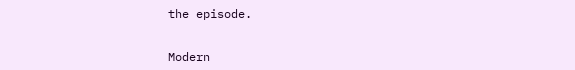the episode.


Modern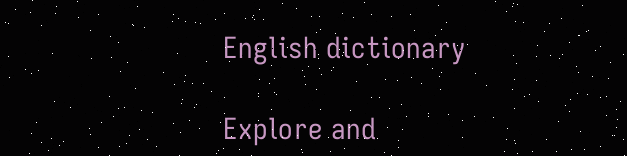English dictionary

Explore and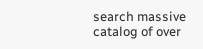search massive catalog of over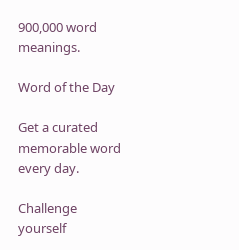900,000 word meanings.

Word of the Day

Get a curated memorable word every day.

Challenge yourself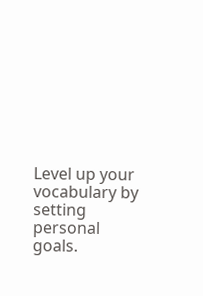Level up your vocabulary by setting personal goals.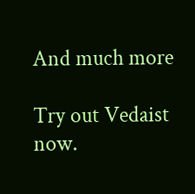And much more

Try out Vedaist now.